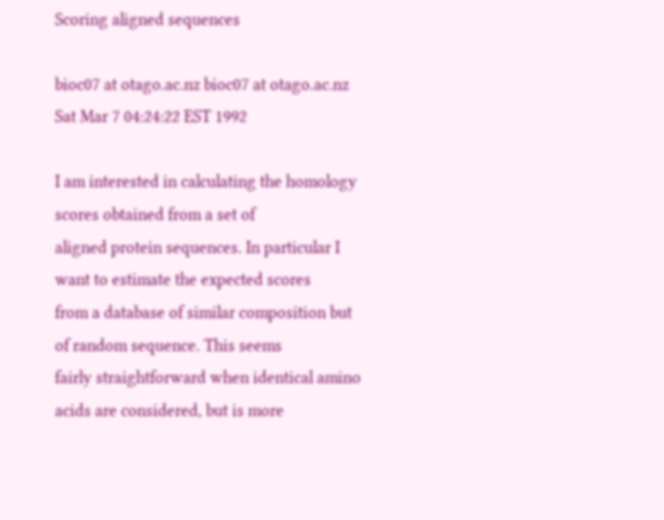Scoring aligned sequences

bioc07 at otago.ac.nz bioc07 at otago.ac.nz
Sat Mar 7 04:24:22 EST 1992

I am interested in calculating the homology scores obtained from a set of
aligned protein sequences. In particular I want to estimate the expected scores
from a database of similar composition but of random sequence. This seems
fairly straightforward when identical amino acids are considered, but is more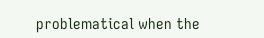problematical when the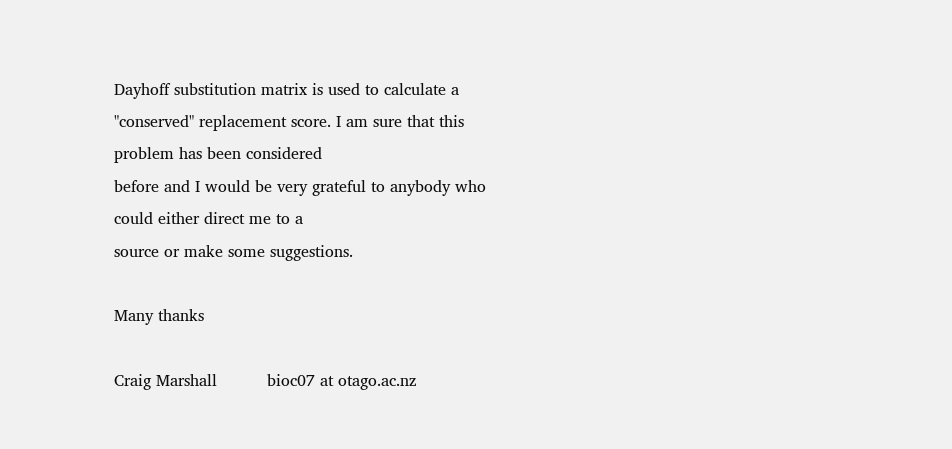Dayhoff substitution matrix is used to calculate a
"conserved" replacement score. I am sure that this problem has been considered
before and I would be very grateful to anybody who could either direct me to a
source or make some suggestions.

Many thanks

Craig Marshall          bioc07 at otago.ac.nz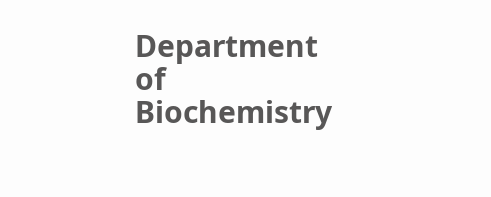Department of Biochemistry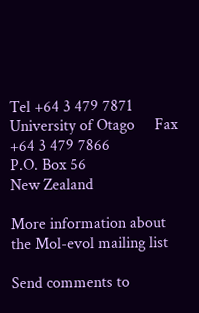Tel +64 3 479 7871
University of Otago     Fax +64 3 479 7866
P.O. Box 56
New Zealand

More information about the Mol-evol mailing list

Send comments to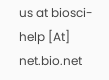us at biosci-help [At] net.bio.net